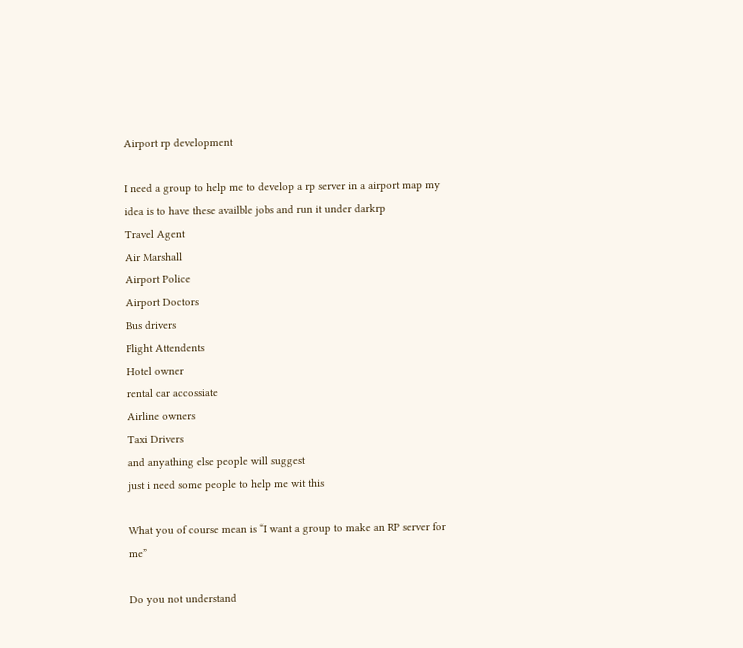Airport rp development

I need a group to help me to develop a rp server in a airport map my idea is to have these availble jobs and run it under darkrp
Travel Agent
Air Marshall
Airport Police
Airport Doctors
Bus drivers
Flight Attendents
Hotel owner
rental car accossiate
Airline owners
Taxi Drivers
and anyathing else people will suggest
just i need some people to help me wit this

What you of course mean is “I want a group to make an RP server for me”

Do you not understand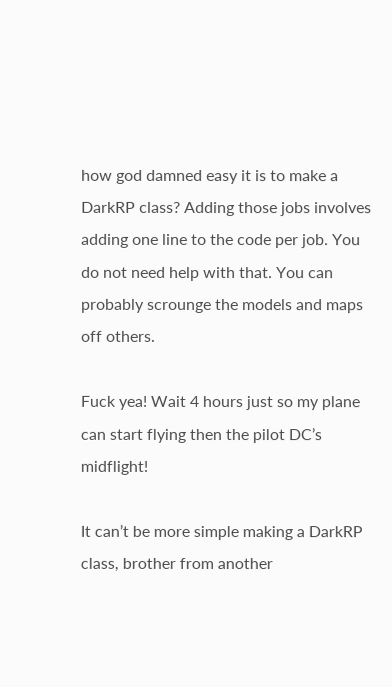how god damned easy it is to make a DarkRP class? Adding those jobs involves adding one line to the code per job. You do not need help with that. You can probably scrounge the models and maps off others.

Fuck yea! Wait 4 hours just so my plane can start flying then the pilot DC’s midflight!

It can’t be more simple making a DarkRP class, brother from another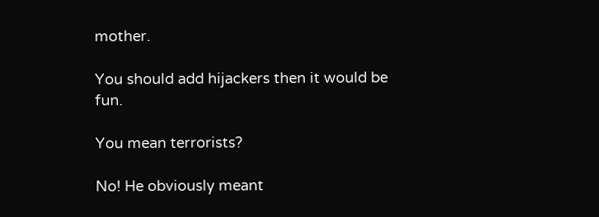mother.

You should add hijackers then it would be fun.

You mean terrorists?

No! He obviously meant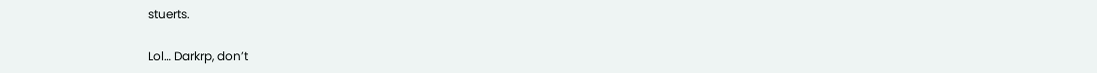stuerts.

Lol… Darkrp, don’t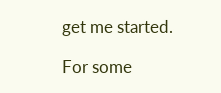get me started.

For some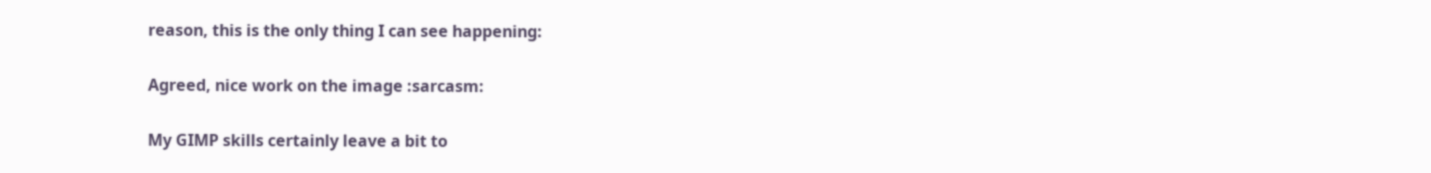reason, this is the only thing I can see happening:

Agreed, nice work on the image :sarcasm:

My GIMP skills certainly leave a bit to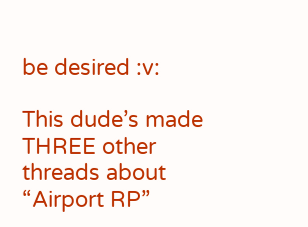be desired :v:

This dude’s made THREE other threads about “Airport RP”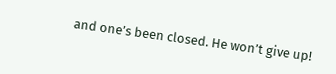and one’s been closed. He won’t give up!